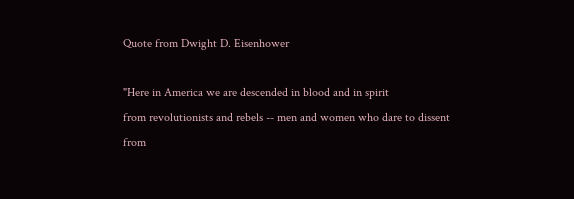Quote from Dwight D. Eisenhower

"Here in America we are descended in blood and in spirit
from revolutionists and rebels -- men and women who dare to dissent
from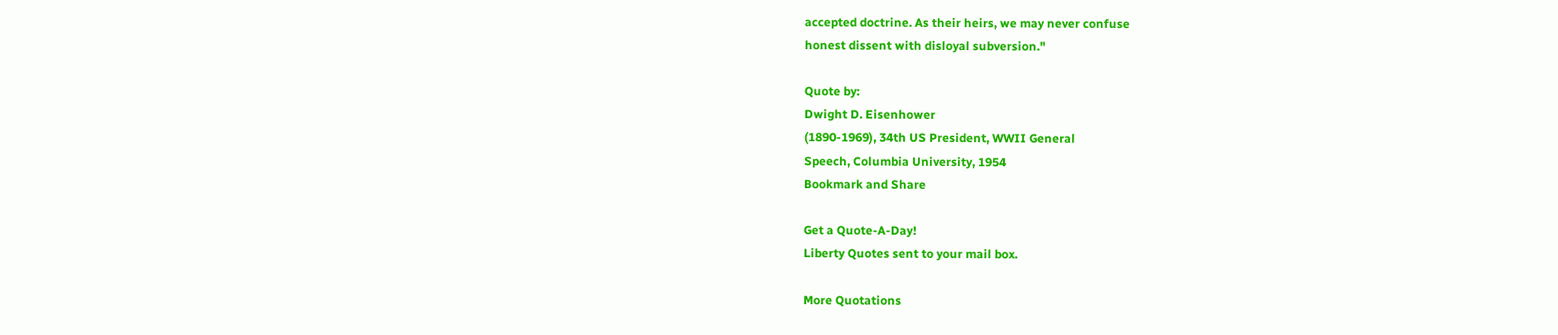accepted doctrine. As their heirs, we may never confuse
honest dissent with disloyal subversion."

Quote by:
Dwight D. Eisenhower
(1890-1969), 34th US President, WWII General
Speech, Columbia University, 1954
Bookmark and Share

Get a Quote-A-Day!
Liberty Quotes sent to your mail box.

More Quotations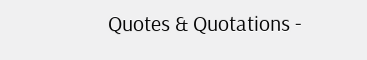Quotes & Quotations -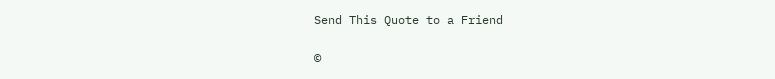Send This Quote to a Friend

©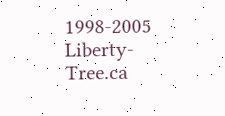1998-2005 Liberty-Tree.ca